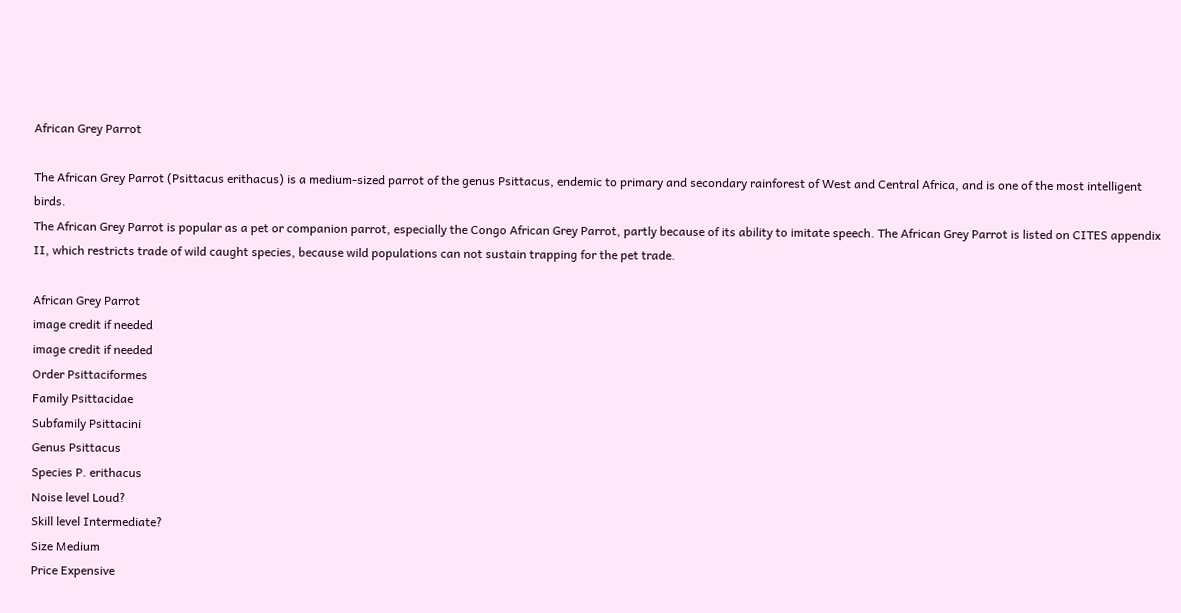African Grey Parrot

The African Grey Parrot (Psittacus erithacus) is a medium-sized parrot of the genus Psittacus, endemic to primary and secondary rainforest of West and Central Africa, and is one of the most intelligent birds.
The African Grey Parrot is popular as a pet or companion parrot, especially the Congo African Grey Parrot, partly because of its ability to imitate speech. The African Grey Parrot is listed on CITES appendix II, which restricts trade of wild caught species, because wild populations can not sustain trapping for the pet trade.

African Grey Parrot
image credit if needed
image credit if needed
Order Psittaciformes
Family Psittacidae
Subfamily Psittacini
Genus Psittacus
Species P. erithacus
Noise level Loud?
Skill level Intermediate?
Size Medium
Price Expensive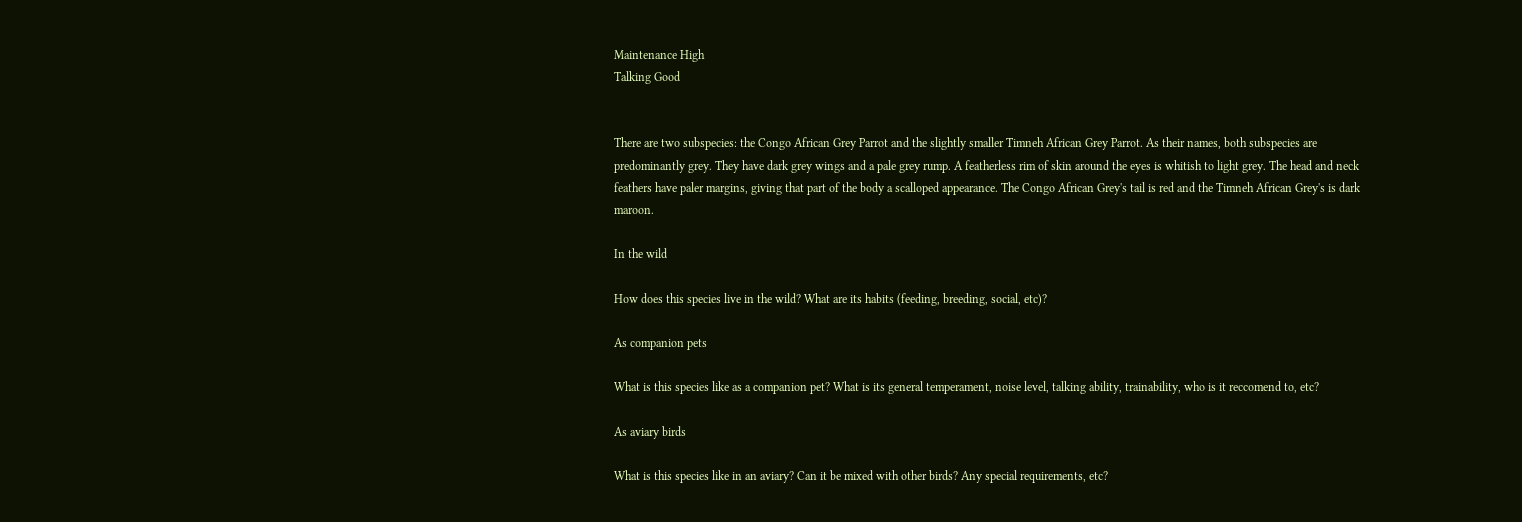Maintenance High
Talking Good


There are two subspecies: the Congo African Grey Parrot and the slightly smaller Timneh African Grey Parrot. As their names, both subspecies are predominantly grey. They have dark grey wings and a pale grey rump. A featherless rim of skin around the eyes is whitish to light grey. The head and neck feathers have paler margins, giving that part of the body a scalloped appearance. The Congo African Grey's tail is red and the Timneh African Grey's is dark maroon.

In the wild

How does this species live in the wild? What are its habits (feeding, breeding, social, etc)?

As companion pets

What is this species like as a companion pet? What is its general temperament, noise level, talking ability, trainability, who is it reccomend to, etc?

As aviary birds

What is this species like in an aviary? Can it be mixed with other birds? Any special requirements, etc?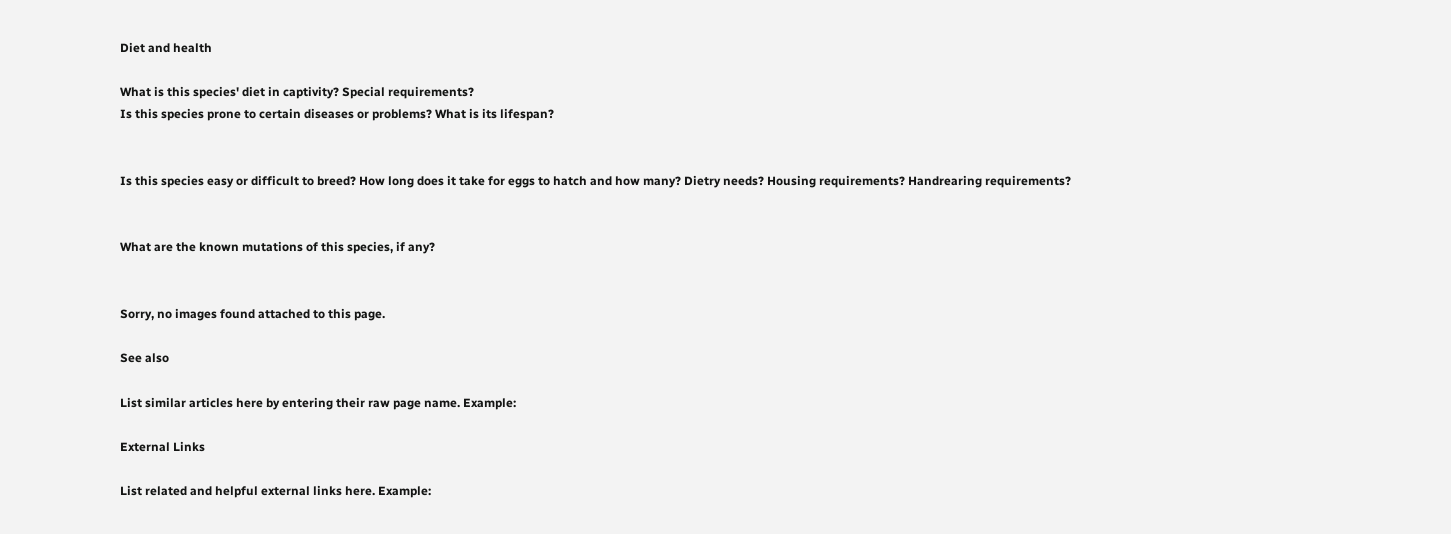Diet and health

What is this species' diet in captivity? Special requirements?
Is this species prone to certain diseases or problems? What is its lifespan?


Is this species easy or difficult to breed? How long does it take for eggs to hatch and how many? Dietry needs? Housing requirements? Handrearing requirements?


What are the known mutations of this species, if any?


Sorry, no images found attached to this page.

See also

List similar articles here by entering their raw page name. Example:

External Links

List related and helpful external links here. Example: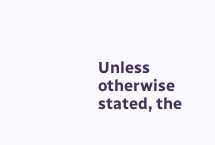Unless otherwise stated, the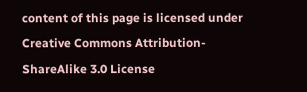content of this page is licensed under Creative Commons Attribution-ShareAlike 3.0 License